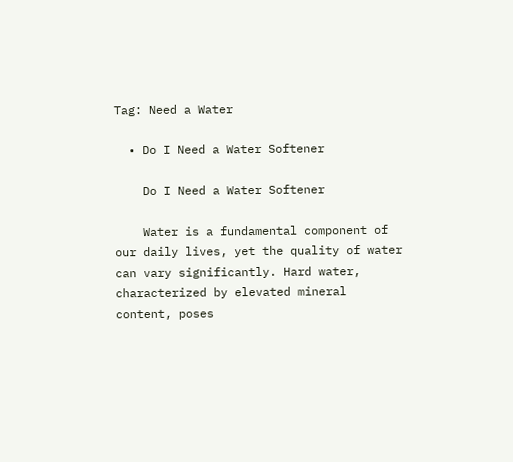Tag: Need a Water

  • Do I Need a Water Softener

    Do I Need a Water Softener

    Water is a fundamental component of our daily lives, yet the quality of water can vary significantly. Hard water, characterized by elevated mineral content, poses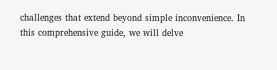challenges that extend beyond simple inconvenience. In this comprehensive guide, we will delve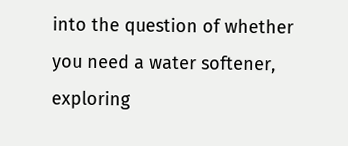into the question of whether you need a water softener, exploring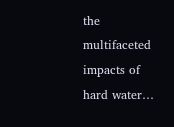the multifaceted impacts of hard water…